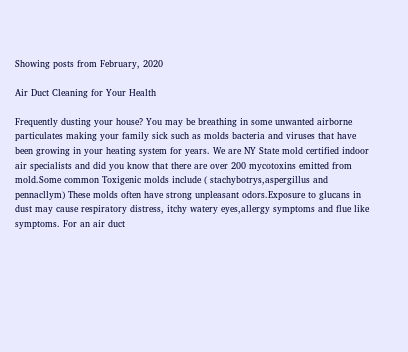Showing posts from February, 2020

Air Duct Cleaning for Your Health

Frequently dusting your house? You may be breathing in some unwanted airborne particulates making your family sick such as molds bacteria and viruses that have been growing in your heating system for years. We are NY State mold certified indoor air specialists and did you know that there are over 200 mycotoxins emitted from mold.Some common Toxigenic molds include ( stachybotrys,aspergillus and pennacllym) These molds often have strong unpleasant odors.Exposure to glucans in dust may cause respiratory distress, itchy watery eyes,allergy symptoms and flue like symptoms. For an air duct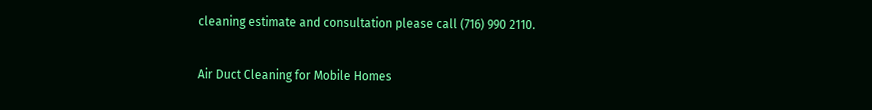cleaning estimate and consultation please call (716) 990 2110.

Air Duct Cleaning for Mobile Homes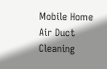Mobile Home Air Duct Cleaning